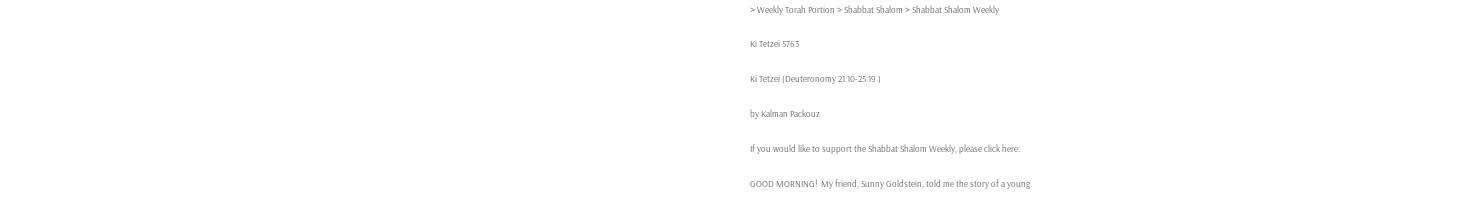> Weekly Torah Portion > Shabbat Shalom > Shabbat Shalom Weekly

Ki Tetzei 5763

Ki Tetzei (Deuteronomy 21:10-25:19 )

by Kalman Packouz

If you would like to support the Shabbat Shalom Weekly, please click here:

GOOD MORNING!  My friend, Sunny Goldstein, told me the story of a young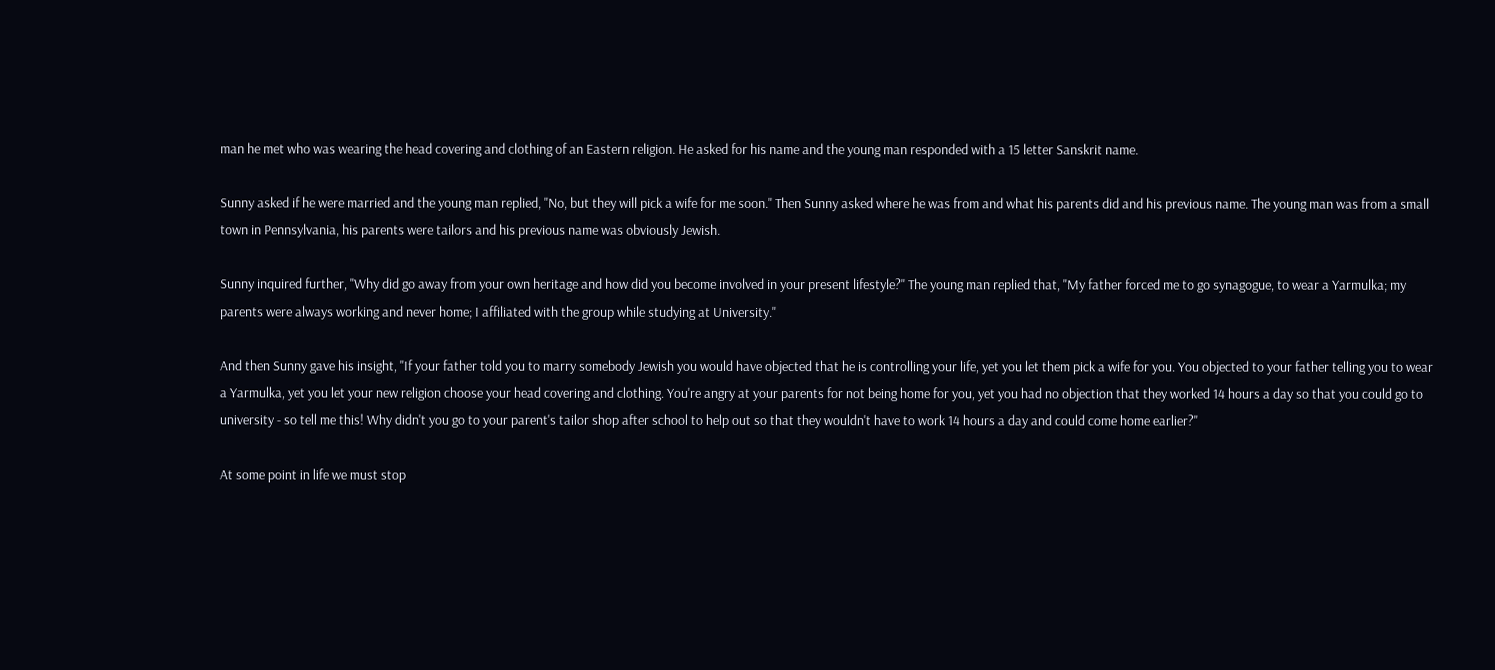man he met who was wearing the head covering and clothing of an Eastern religion. He asked for his name and the young man responded with a 15 letter Sanskrit name.

Sunny asked if he were married and the young man replied, "No, but they will pick a wife for me soon." Then Sunny asked where he was from and what his parents did and his previous name. The young man was from a small town in Pennsylvania, his parents were tailors and his previous name was obviously Jewish.

Sunny inquired further, "Why did go away from your own heritage and how did you become involved in your present lifestyle?" The young man replied that, "My father forced me to go synagogue, to wear a Yarmulka; my parents were always working and never home; I affiliated with the group while studying at University."

And then Sunny gave his insight, "If your father told you to marry somebody Jewish you would have objected that he is controlling your life, yet you let them pick a wife for you. You objected to your father telling you to wear a Yarmulka, yet you let your new religion choose your head covering and clothing. You're angry at your parents for not being home for you, yet you had no objection that they worked 14 hours a day so that you could go to university - so tell me this! Why didn't you go to your parent's tailor shop after school to help out so that they wouldn't have to work 14 hours a day and could come home earlier?"

At some point in life we must stop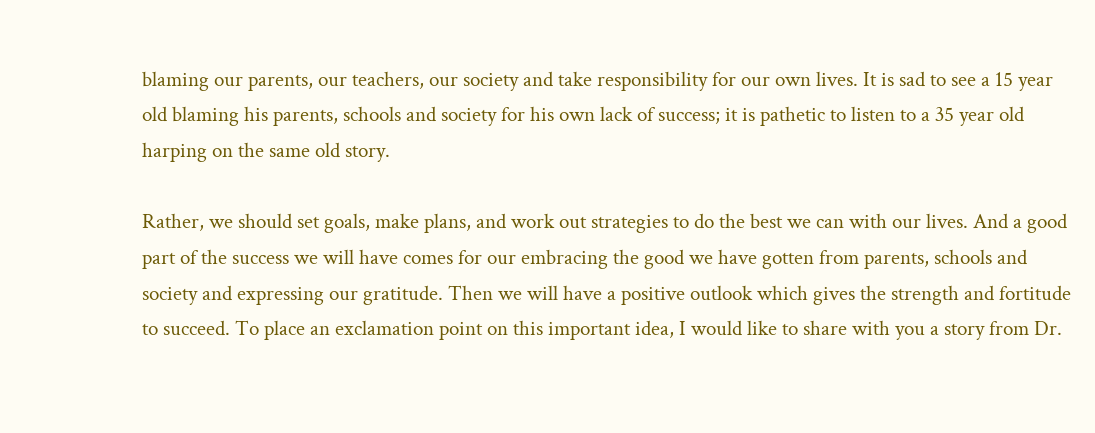blaming our parents, our teachers, our society and take responsibility for our own lives. It is sad to see a 15 year old blaming his parents, schools and society for his own lack of success; it is pathetic to listen to a 35 year old harping on the same old story.

Rather, we should set goals, make plans, and work out strategies to do the best we can with our lives. And a good part of the success we will have comes for our embracing the good we have gotten from parents, schools and society and expressing our gratitude. Then we will have a positive outlook which gives the strength and fortitude to succeed. To place an exclamation point on this important idea, I would like to share with you a story from Dr.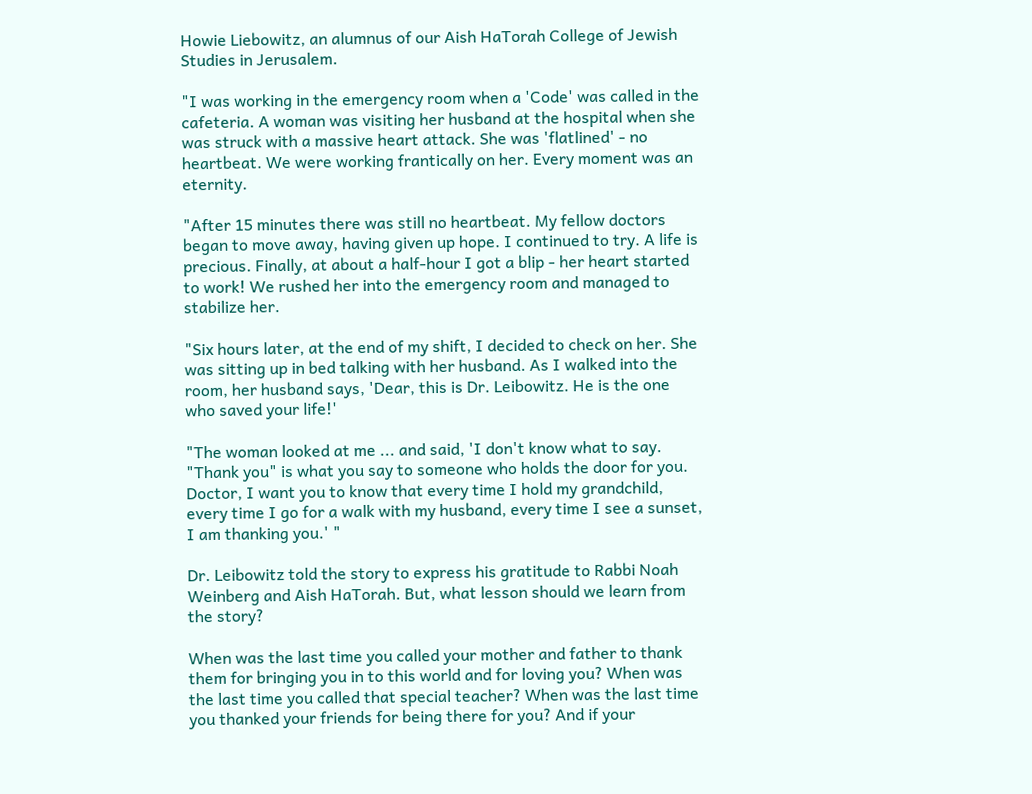Howie Liebowitz, an alumnus of our Aish HaTorah College of Jewish Studies in Jerusalem.

"I was working in the emergency room when a 'Code' was called in the cafeteria. A woman was visiting her husband at the hospital when she was struck with a massive heart attack. She was 'flatlined' - no heartbeat. We were working frantically on her. Every moment was an eternity.

"After 15 minutes there was still no heartbeat. My fellow doctors began to move away, having given up hope. I continued to try. A life is precious. Finally, at about a half-hour I got a blip - her heart started to work! We rushed her into the emergency room and managed to stabilize her.

"Six hours later, at the end of my shift, I decided to check on her. She was sitting up in bed talking with her husband. As I walked into the room, her husband says, 'Dear, this is Dr. Leibowitz. He is the one who saved your life!'

"The woman looked at me ... and said, 'I don't know what to say. "Thank you" is what you say to someone who holds the door for you. Doctor, I want you to know that every time I hold my grandchild, every time I go for a walk with my husband, every time I see a sunset, I am thanking you.' "

Dr. Leibowitz told the story to express his gratitude to Rabbi Noah Weinberg and Aish HaTorah. But, what lesson should we learn from the story?

When was the last time you called your mother and father to thank them for bringing you in to this world and for loving you? When was the last time you called that special teacher? When was the last time you thanked your friends for being there for you? And if your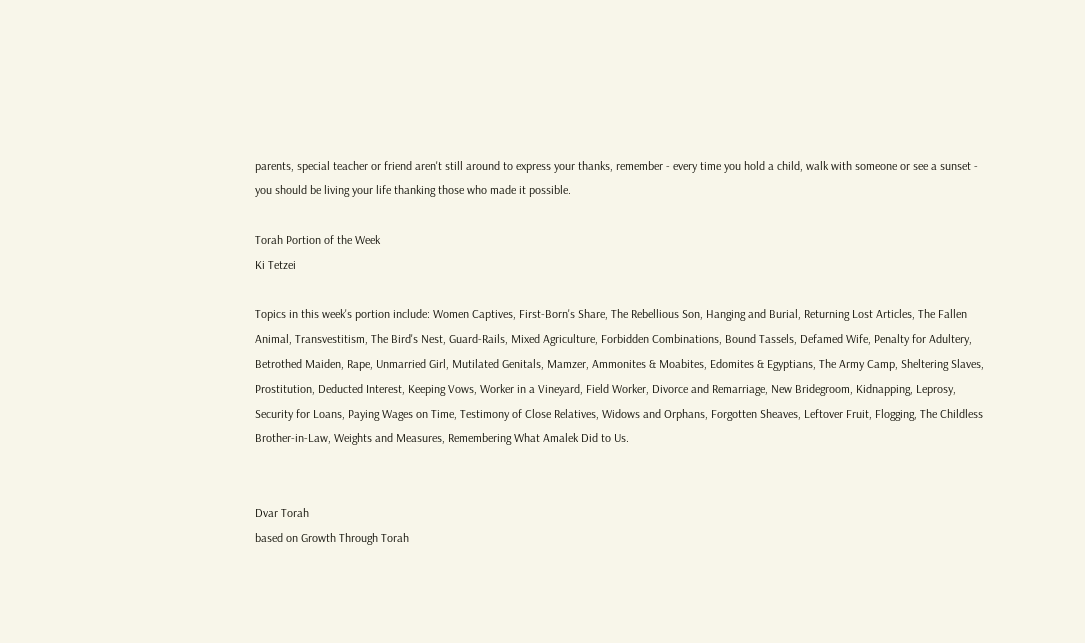parents, special teacher or friend aren't still around to express your thanks, remember - every time you hold a child, walk with someone or see a sunset - you should be living your life thanking those who made it possible.

Torah Portion of the Week
Ki Tetzei

Topics in this week's portion include: Women Captives, First-Born's Share, The Rebellious Son, Hanging and Burial, Returning Lost Articles, The Fallen Animal, Transvestitism, The Bird's Nest, Guard-Rails, Mixed Agriculture, Forbidden Combinations, Bound Tassels, Defamed Wife, Penalty for Adultery, Betrothed Maiden, Rape, Unmarried Girl, Mutilated Genitals, Mamzer, Ammonites & Moabites, Edomites & Egyptians, The Army Camp, Sheltering Slaves, Prostitution, Deducted Interest, Keeping Vows, Worker in a Vineyard, Field Worker, Divorce and Remarriage, New Bridegroom, Kidnapping, Leprosy, Security for Loans, Paying Wages on Time, Testimony of Close Relatives, Widows and Orphans, Forgotten Sheaves, Leftover Fruit, Flogging, The Childless Brother-in-Law, Weights and Measures, Remembering What Amalek Did to Us.


Dvar Torah
based on Growth Through Torah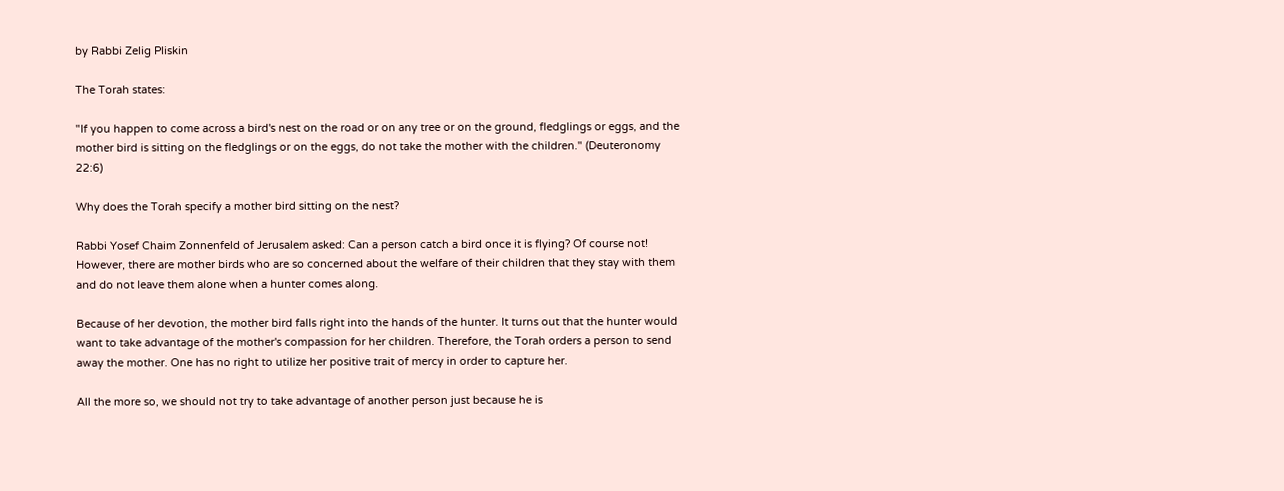by Rabbi Zelig Pliskin

The Torah states:

"If you happen to come across a bird's nest on the road or on any tree or on the ground, fledglings or eggs, and the mother bird is sitting on the fledglings or on the eggs, do not take the mother with the children." (Deuteronomy 22:6)

Why does the Torah specify a mother bird sitting on the nest?

Rabbi Yosef Chaim Zonnenfeld of Jerusalem asked: Can a person catch a bird once it is flying? Of course not! However, there are mother birds who are so concerned about the welfare of their children that they stay with them and do not leave them alone when a hunter comes along.

Because of her devotion, the mother bird falls right into the hands of the hunter. It turns out that the hunter would want to take advantage of the mother's compassion for her children. Therefore, the Torah orders a person to send away the mother. One has no right to utilize her positive trait of mercy in order to capture her.

All the more so, we should not try to take advantage of another person just because he is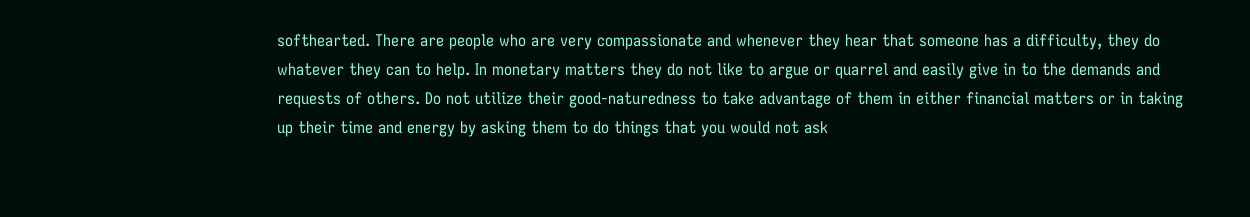softhearted. There are people who are very compassionate and whenever they hear that someone has a difficulty, they do whatever they can to help. In monetary matters they do not like to argue or quarrel and easily give in to the demands and requests of others. Do not utilize their good-naturedness to take advantage of them in either financial matters or in taking up their time and energy by asking them to do things that you would not ask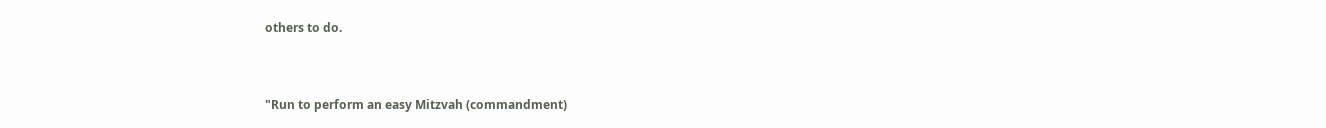others to do.


"Run to perform an easy Mitzvah (commandment)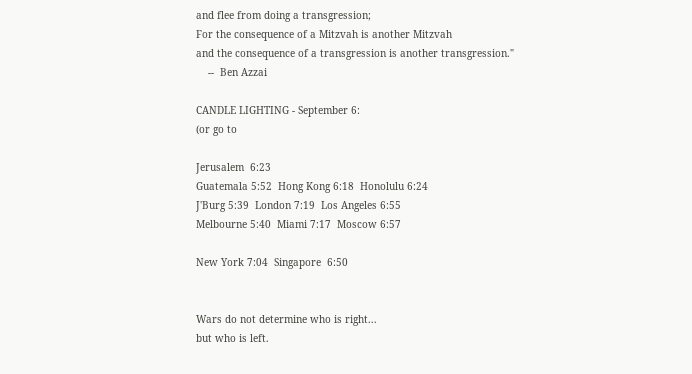and flee from doing a transgression;
For the consequence of a Mitzvah is another Mitzvah
and the consequence of a transgression is another transgression."
    --  Ben Azzai

CANDLE LIGHTING - September 6:
(or go to

Jerusalem  6:23
Guatemala 5:52  Hong Kong 6:18  Honolulu 6:24
J'Burg 5:39  London 7:19  Los Angeles 6:55
Melbourne 5:40  Miami 7:17  Moscow 6:57

New York 7:04  Singapore  6:50


Wars do not determine who is right...
but who is left.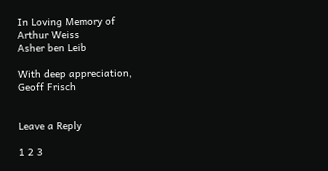In Loving Memory of
Arthur Weiss
Asher ben Leib

With deep appreciation,
Geoff Frisch


Leave a Reply

1 2 3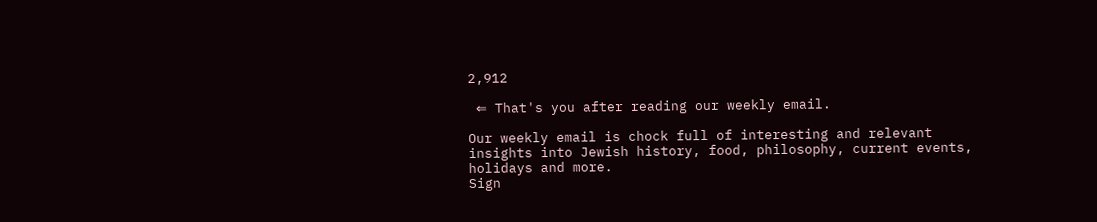2,912

 ⇐ That's you after reading our weekly email.

Our weekly email is chock full of interesting and relevant insights into Jewish history, food, philosophy, current events, holidays and more.
Sign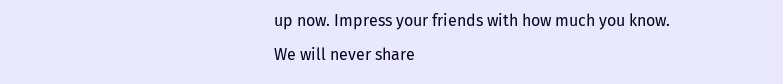up now. Impress your friends with how much you know.
We will never share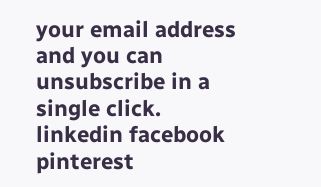your email address and you can unsubscribe in a single click.
linkedin facebook pinterest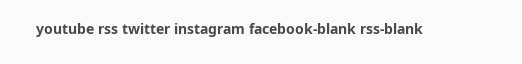youtube rss twitter instagram facebook-blank rss-blank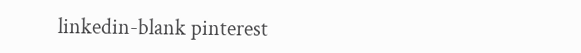linkedin-blank pinterest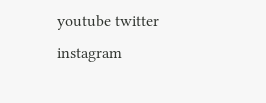youtube twitter instagram